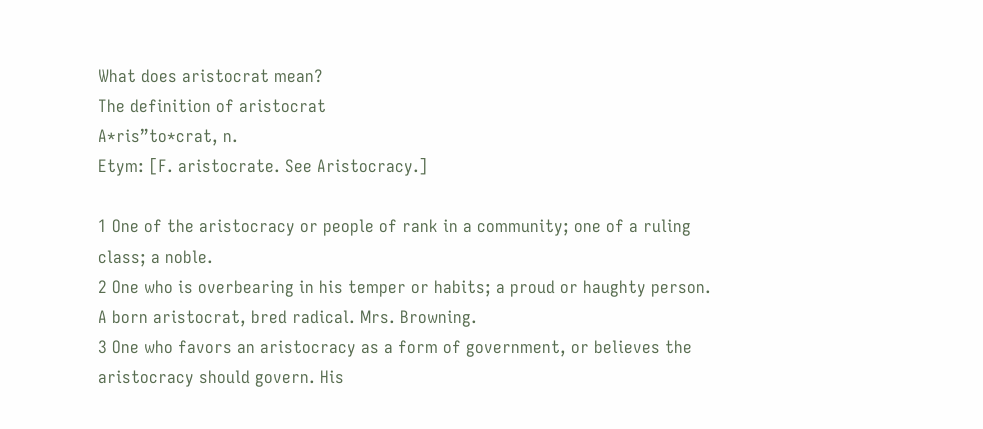What does aristocrat mean?
The definition of aristocrat
A*ris”to*crat, n.
Etym: [F. aristocrate. See Aristocracy.]

1 One of the aristocracy or people of rank in a community; one of a ruling class; a noble.
2 One who is overbearing in his temper or habits; a proud or haughty person. A born aristocrat, bred radical. Mrs. Browning.
3 One who favors an aristocracy as a form of government, or believes the aristocracy should govern. His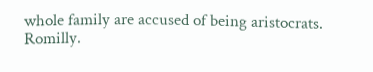whole family are accused of being aristocrats. Romilly.